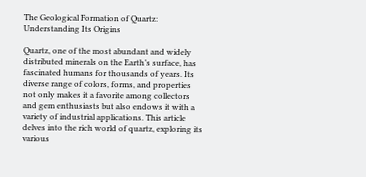The Geological Formation of Quartz: Understanding Its Origins

Quartz, one of the most abundant and widely distributed minerals on the Earth’s surface, has fascinated humans for thousands of years. Its diverse range of colors, forms, and properties not only makes it a favorite among collectors and gem enthusiasts but also endows it with a variety of industrial applications. This article delves into the rich world of quartz, exploring its various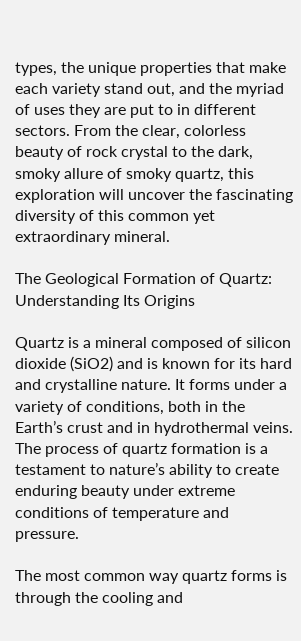types, the unique properties that make each variety stand out, and the myriad of uses they are put to in different sectors. From the clear, colorless beauty of rock crystal to the dark, smoky allure of smoky quartz, this exploration will uncover the fascinating diversity of this common yet extraordinary mineral.

The Geological Formation of Quartz: Understanding Its Origins

Quartz is a mineral composed of silicon dioxide (SiO2) and is known for its hard and crystalline nature. It forms under a variety of conditions, both in the Earth’s crust and in hydrothermal veins. The process of quartz formation is a testament to nature’s ability to create enduring beauty under extreme conditions of temperature and pressure.

The most common way quartz forms is through the cooling and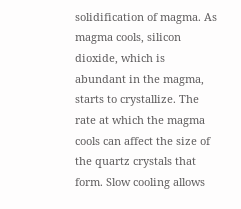solidification of magma. As magma cools, silicon dioxide, which is abundant in the magma, starts to crystallize. The rate at which the magma cools can affect the size of the quartz crystals that form. Slow cooling allows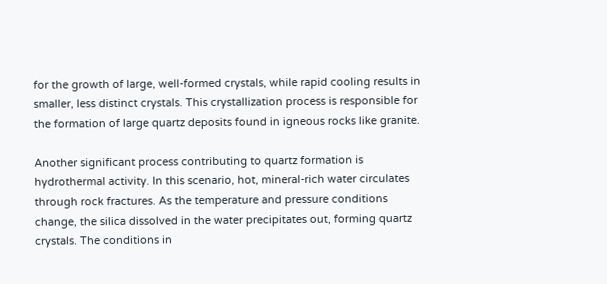for the growth of large, well-formed crystals, while rapid cooling results in smaller, less distinct crystals. This crystallization process is responsible for the formation of large quartz deposits found in igneous rocks like granite.

Another significant process contributing to quartz formation is hydrothermal activity. In this scenario, hot, mineral-rich water circulates through rock fractures. As the temperature and pressure conditions change, the silica dissolved in the water precipitates out, forming quartz crystals. The conditions in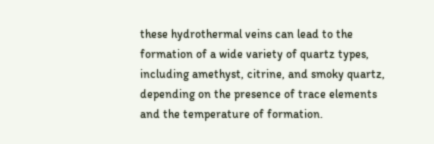these hydrothermal veins can lead to the formation of a wide variety of quartz types, including amethyst, citrine, and smoky quartz, depending on the presence of trace elements and the temperature of formation.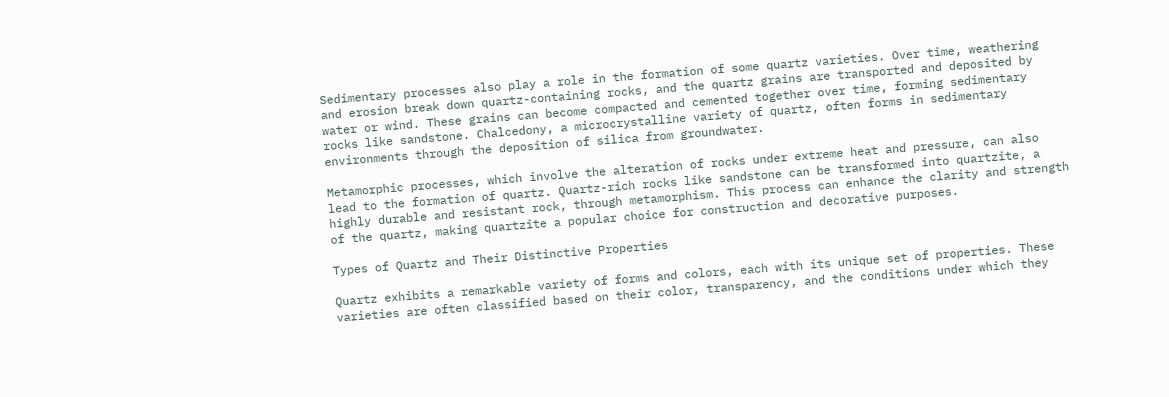Sedimentary processes also play a role in the formation of some quartz varieties. Over time, weathering and erosion break down quartz-containing rocks, and the quartz grains are transported and deposited by water or wind. These grains can become compacted and cemented together over time, forming sedimentary rocks like sandstone. Chalcedony, a microcrystalline variety of quartz, often forms in sedimentary environments through the deposition of silica from groundwater.

Metamorphic processes, which involve the alteration of rocks under extreme heat and pressure, can also lead to the formation of quartz. Quartz-rich rocks like sandstone can be transformed into quartzite, a highly durable and resistant rock, through metamorphism. This process can enhance the clarity and strength of the quartz, making quartzite a popular choice for construction and decorative purposes.

Types of Quartz and Their Distinctive Properties

Quartz exhibits a remarkable variety of forms and colors, each with its unique set of properties. These varieties are often classified based on their color, transparency, and the conditions under which they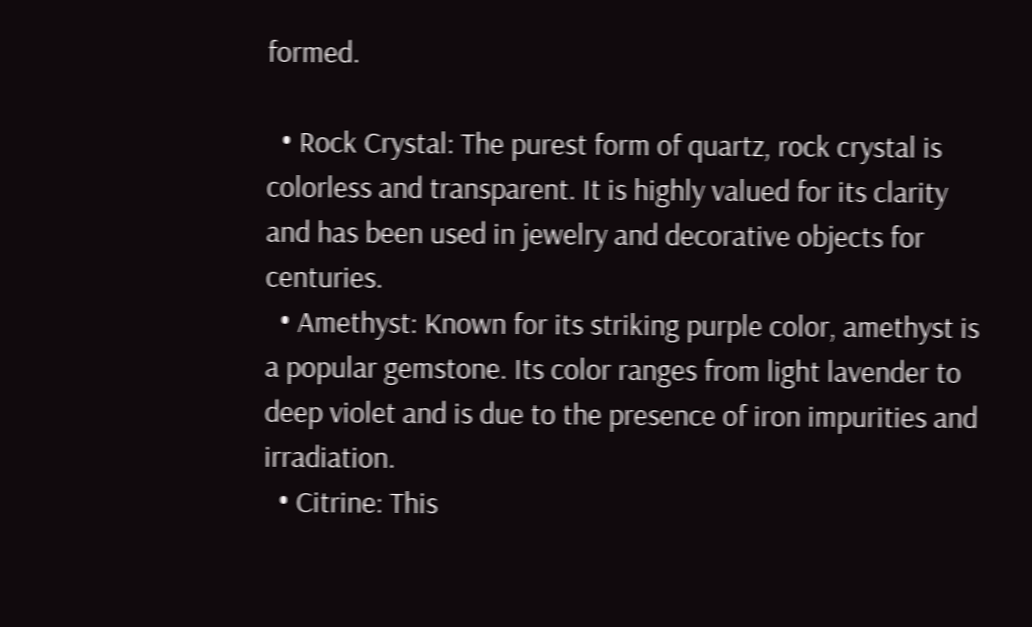formed.

  • Rock Crystal: The purest form of quartz, rock crystal is colorless and transparent. It is highly valued for its clarity and has been used in jewelry and decorative objects for centuries.
  • Amethyst: Known for its striking purple color, amethyst is a popular gemstone. Its color ranges from light lavender to deep violet and is due to the presence of iron impurities and irradiation.
  • Citrine: This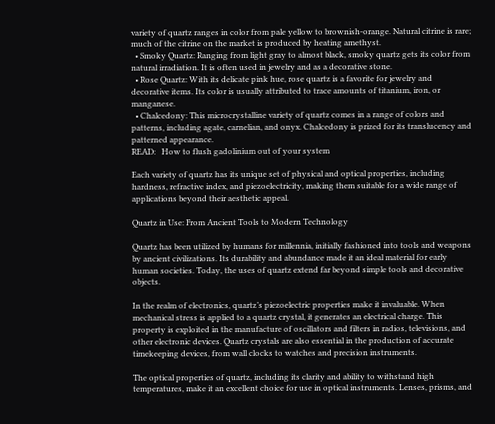variety of quartz ranges in color from pale yellow to brownish-orange. Natural citrine is rare; much of the citrine on the market is produced by heating amethyst.
  • Smoky Quartz: Ranging from light gray to almost black, smoky quartz gets its color from natural irradiation. It is often used in jewelry and as a decorative stone.
  • Rose Quartz: With its delicate pink hue, rose quartz is a favorite for jewelry and decorative items. Its color is usually attributed to trace amounts of titanium, iron, or manganese.
  • Chalcedony: This microcrystalline variety of quartz comes in a range of colors and patterns, including agate, carnelian, and onyx. Chalcedony is prized for its translucency and patterned appearance.
READ:   How to flush gadolinium out of your system

Each variety of quartz has its unique set of physical and optical properties, including hardness, refractive index, and piezoelectricity, making them suitable for a wide range of applications beyond their aesthetic appeal.

Quartz in Use: From Ancient Tools to Modern Technology

Quartz has been utilized by humans for millennia, initially fashioned into tools and weapons by ancient civilizations. Its durability and abundance made it an ideal material for early human societies. Today, the uses of quartz extend far beyond simple tools and decorative objects.

In the realm of electronics, quartz’s piezoelectric properties make it invaluable. When mechanical stress is applied to a quartz crystal, it generates an electrical charge. This property is exploited in the manufacture of oscillators and filters in radios, televisions, and other electronic devices. Quartz crystals are also essential in the production of accurate timekeeping devices, from wall clocks to watches and precision instruments.

The optical properties of quartz, including its clarity and ability to withstand high temperatures, make it an excellent choice for use in optical instruments. Lenses, prisms, and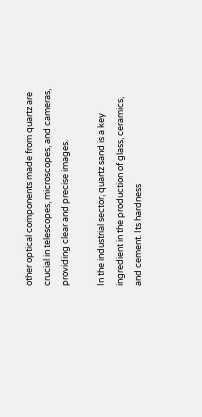other optical components made from quartz are crucial in telescopes, microscopes, and cameras, providing clear and precise images.

In the industrial sector, quartz sand is a key ingredient in the production of glass, ceramics, and cement. Its hardness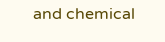and chemical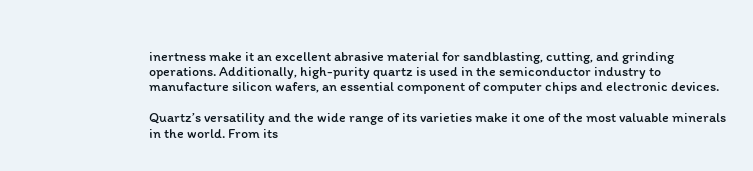inertness make it an excellent abrasive material for sandblasting, cutting, and grinding operations. Additionally, high-purity quartz is used in the semiconductor industry to manufacture silicon wafers, an essential component of computer chips and electronic devices.

Quartz’s versatility and the wide range of its varieties make it one of the most valuable minerals in the world. From its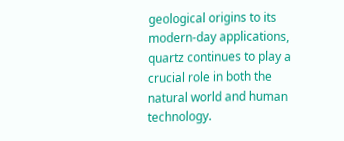geological origins to its modern-day applications, quartz continues to play a crucial role in both the natural world and human technology.